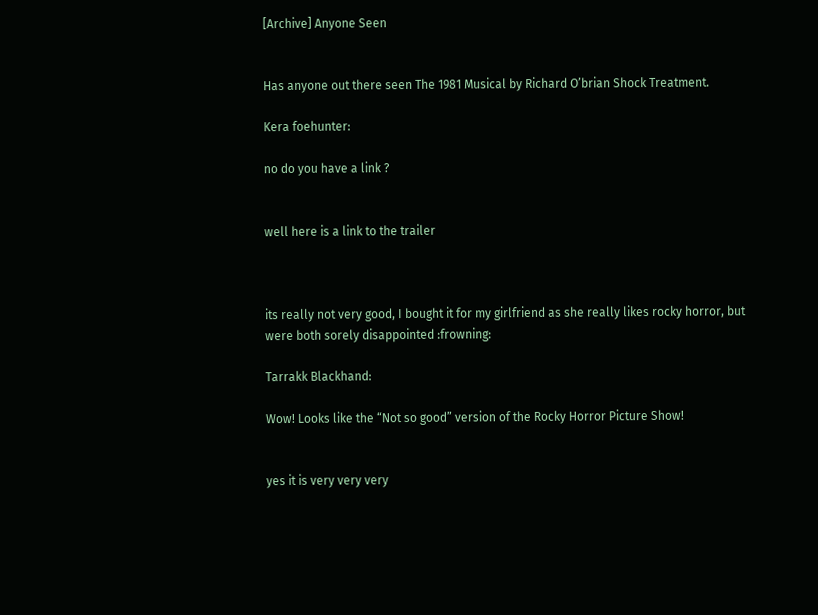[Archive] Anyone Seen


Has anyone out there seen The 1981 Musical by Richard O’brian Shock Treatment.

Kera foehunter:

no do you have a link ?


well here is a link to the trailer



its really not very good, I bought it for my girlfriend as she really likes rocky horror, but were both sorely disappointed :frowning:

Tarrakk Blackhand:

Wow! Looks like the “Not so good” version of the Rocky Horror Picture Show!


yes it is very very very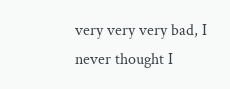very very very bad, I never thought I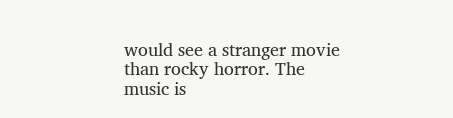would see a stranger movie than rocky horror. The music is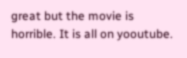great but the movie is horrible. It is all on yooutube.